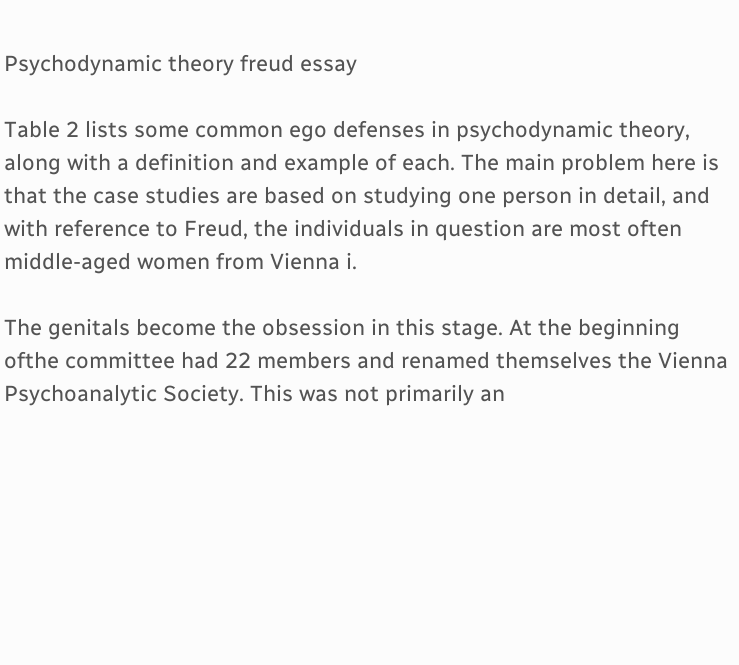Psychodynamic theory freud essay

Table 2 lists some common ego defenses in psychodynamic theory, along with a definition and example of each. The main problem here is that the case studies are based on studying one person in detail, and with reference to Freud, the individuals in question are most often middle-aged women from Vienna i.

The genitals become the obsession in this stage. At the beginning ofthe committee had 22 members and renamed themselves the Vienna Psychoanalytic Society. This was not primarily an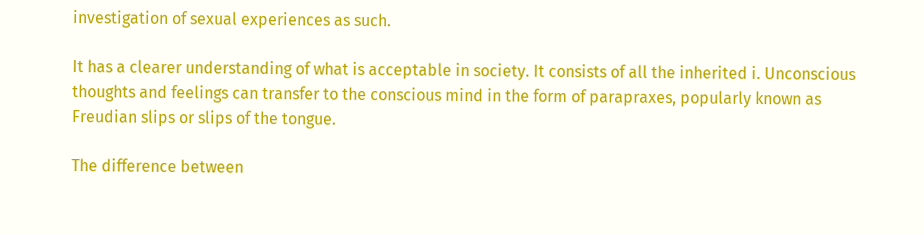investigation of sexual experiences as such.

It has a clearer understanding of what is acceptable in society. It consists of all the inherited i. Unconscious thoughts and feelings can transfer to the conscious mind in the form of parapraxes, popularly known as Freudian slips or slips of the tongue.

The difference between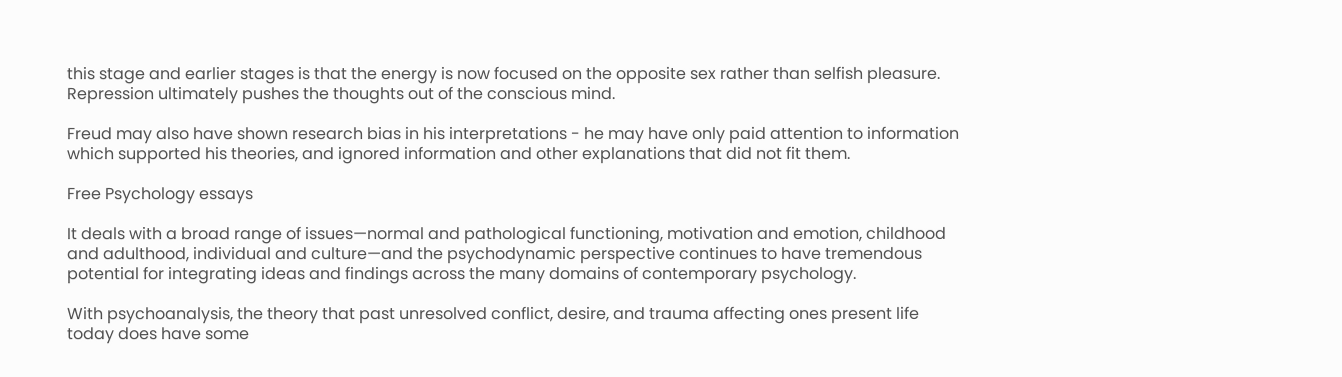this stage and earlier stages is that the energy is now focused on the opposite sex rather than selfish pleasure. Repression ultimately pushes the thoughts out of the conscious mind.

Freud may also have shown research bias in his interpretations - he may have only paid attention to information which supported his theories, and ignored information and other explanations that did not fit them.

Free Psychology essays

It deals with a broad range of issues—normal and pathological functioning, motivation and emotion, childhood and adulthood, individual and culture—and the psychodynamic perspective continues to have tremendous potential for integrating ideas and findings across the many domains of contemporary psychology.

With psychoanalysis, the theory that past unresolved conflict, desire, and trauma affecting ones present life today does have some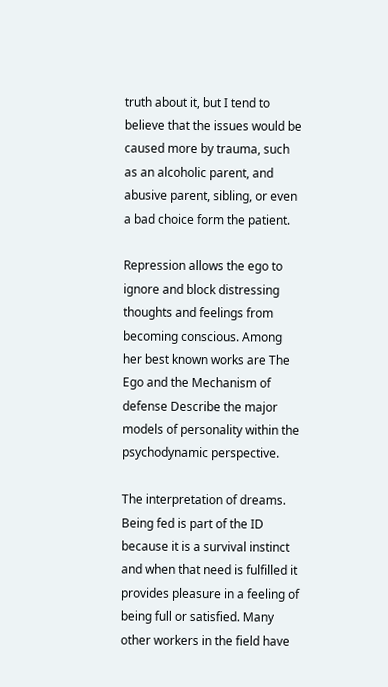truth about it, but I tend to believe that the issues would be caused more by trauma, such as an alcoholic parent, and abusive parent, sibling, or even a bad choice form the patient.

Repression allows the ego to ignore and block distressing thoughts and feelings from becoming conscious. Among her best known works are The Ego and the Mechanism of defense Describe the major models of personality within the psychodynamic perspective.

The interpretation of dreams. Being fed is part of the ID because it is a survival instinct and when that need is fulfilled it provides pleasure in a feeling of being full or satisfied. Many other workers in the field have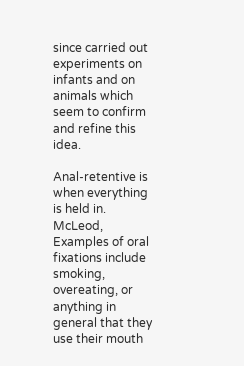since carried out experiments on infants and on animals which seem to confirm and refine this idea.

Anal-retentive is when everything is held in. McLeod, Examples of oral fixations include smoking, overeating, or anything in general that they use their mouth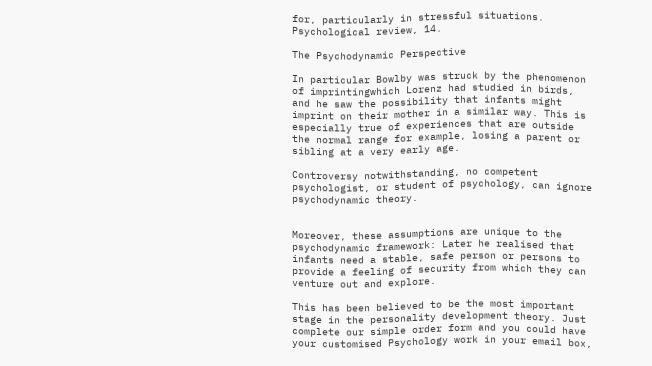for, particularly in stressful situations. Psychological review, 14.

The Psychodynamic Perspective

In particular Bowlby was struck by the phenomenon of imprintingwhich Lorenz had studied in birds, and he saw the possibility that infants might imprint on their mother in a similar way. This is especially true of experiences that are outside the normal range for example, losing a parent or sibling at a very early age.

Controversy notwithstanding, no competent psychologist, or student of psychology, can ignore psychodynamic theory.


Moreover, these assumptions are unique to the psychodynamic framework: Later he realised that infants need a stable, safe person or persons to provide a feeling of security from which they can venture out and explore.

This has been believed to be the most important stage in the personality development theory. Just complete our simple order form and you could have your customised Psychology work in your email box,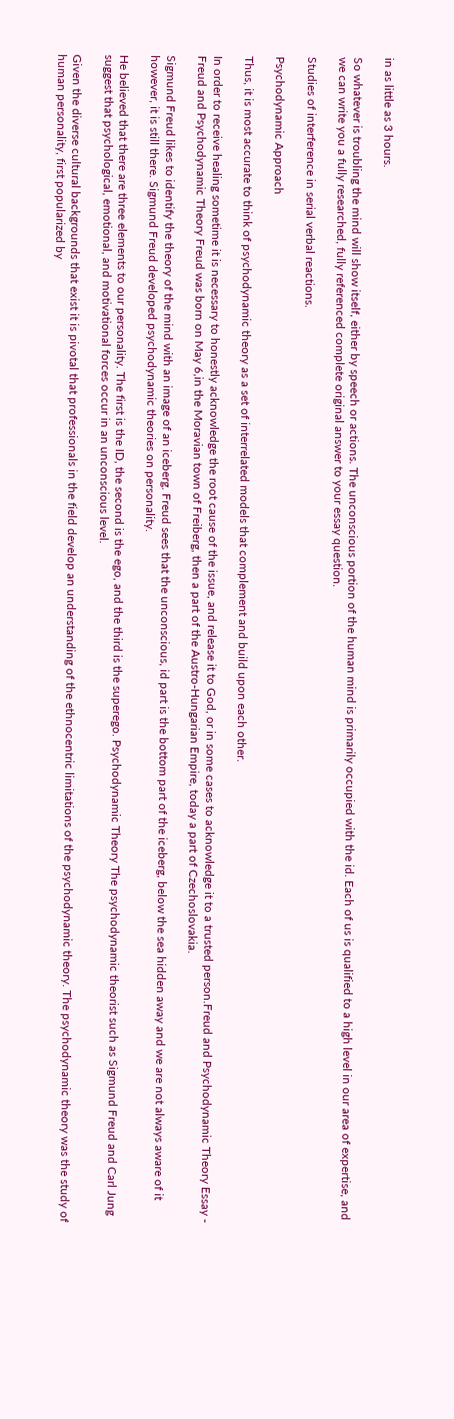in as little as 3 hours.

So whatever is troubling the mind will show itself, either by speech or actions. The unconscious portion of the human mind is primarily occupied with the id. Each of us is qualified to a high level in our area of expertise, and we can write you a fully researched, fully referenced complete original answer to your essay question.

Studies of interference in serial verbal reactions.

Psychodynamic Approach

Thus, it is most accurate to think of psychodynamic theory as a set of interrelated models that complement and build upon each other.

In order to receive healing sometime it is necessary to honestly acknowledge the root cause of the issue, and release it to God, or in some cases to acknowledge it to a trusted person.Freud and Psychodynamic Theory Essay - Freud and Psychodynamic Theory Freud was born on May 6,in the Moravian town of Freiberg, then a part of the Austro-Hungarian Empire, today a part of Czechoslovakia.

Sigmund Freud likes to identify the theory of the mind with an image of an iceberg. Freud sees that the unconscious, id part is the bottom part of the iceberg, below the sea hidden away and we are not always aware of it however, it is still there. Sigmund Freud developed psychodynamic theories on personality.

He believed that there are three elements to our personality. The first is the ID, the second is the ego, and the third is the superego. Psychodynamic Theory The psychodynamic theorist such as Sigmund Freud and Carl Jung suggest that psychological, emotional, and motivational forces occur in an unconscious level.

Given the diverse cultural backgrounds that exist it is pivotal that professionals in the field develop an understanding of the ethnocentric limitations of the psychodynamic theory. The psychodynamic theory was the study of human personality, first popularized by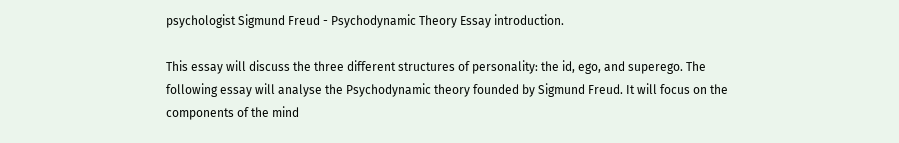psychologist Sigmund Freud - Psychodynamic Theory Essay introduction.

This essay will discuss the three different structures of personality: the id, ego, and superego. The following essay will analyse the Psychodynamic theory founded by Sigmund Freud. It will focus on the components of the mind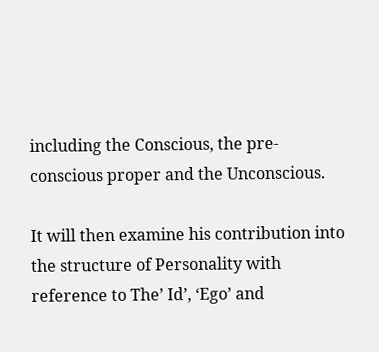including the Conscious, the pre-conscious proper and the Unconscious.

It will then examine his contribution into the structure of Personality with reference to The’ Id’, ‘Ego’ and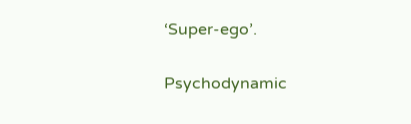‘Super-ego’.

Psychodynamic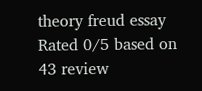theory freud essay
Rated 0/5 based on 43 review